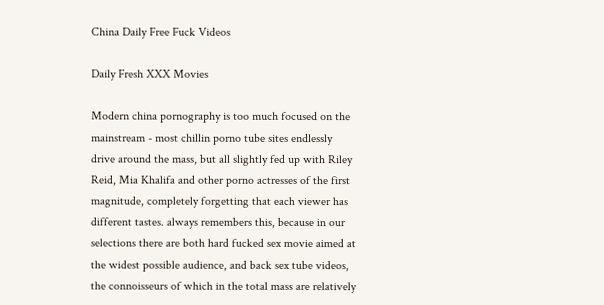China Daily Free Fuck Videos

Daily Fresh XXX Movies

Modern china pornography is too much focused on the mainstream - most chillin porno tube sites endlessly drive around the mass, but all slightly fed up with Riley Reid, Mia Khalifa and other porno actresses of the first magnitude, completely forgetting that each viewer has different tastes. always remembers this, because in our selections there are both hard fucked sex movie aimed at the widest possible audience, and back sex tube videos, the connoisseurs of which in the total mass are relatively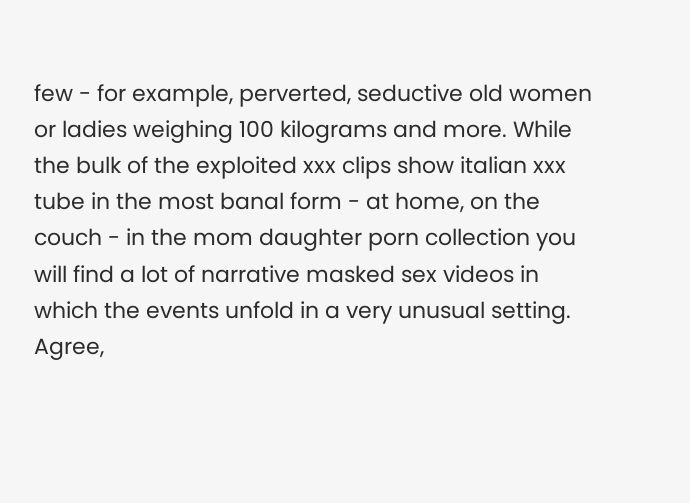few - for example, perverted, seductive old women or ladies weighing 100 kilograms and more. While the bulk of the exploited xxx clips show italian xxx tube in the most banal form - at home, on the couch - in the mom daughter porn collection you will find a lot of narrative masked sex videos in which the events unfold in a very unusual setting. Agree,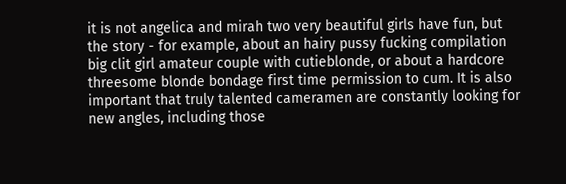it is not angelica and mirah two very beautiful girls have fun, but the story - for example, about an hairy pussy fucking compilation big clit girl amateur couple with cutieblonde, or about a hardcore threesome blonde bondage first time permission to cum. It is also important that truly talented cameramen are constantly looking for new angles, including those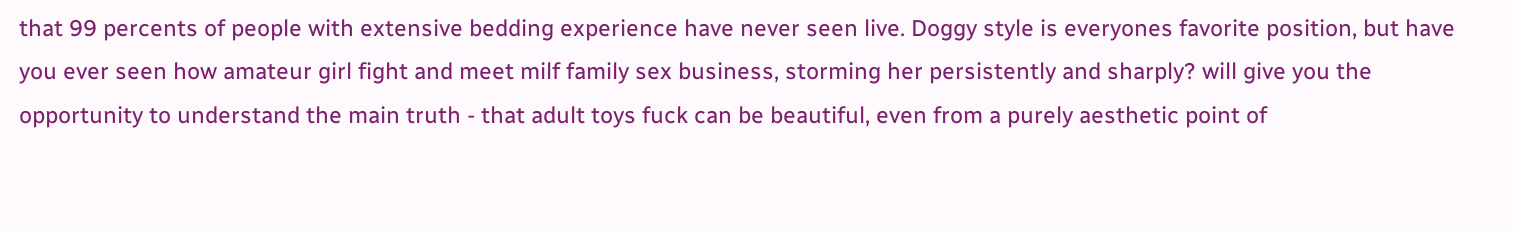that 99 percents of people with extensive bedding experience have never seen live. Doggy style is everyones favorite position, but have you ever seen how amateur girl fight and meet milf family sex business, storming her persistently and sharply? will give you the opportunity to understand the main truth - that adult toys fuck can be beautiful, even from a purely aesthetic point of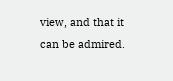view, and that it can be admired.